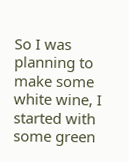So I was planning to make some white wine, I started with some green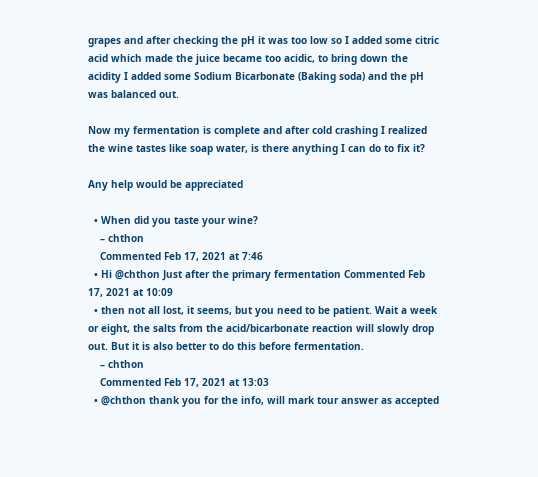grapes and after checking the pH it was too low so I added some citric acid which made the juice became too acidic, to bring down the acidity I added some Sodium Bicarbonate (Baking soda) and the pH was balanced out.

Now my fermentation is complete and after cold crashing I realized the wine tastes like soap water, is there anything I can do to fix it?

Any help would be appreciated

  • When did you taste your wine?
    – chthon
    Commented Feb 17, 2021 at 7:46
  • Hi @chthon Just after the primary fermentation Commented Feb 17, 2021 at 10:09
  • then not all lost, it seems, but you need to be patient. Wait a week or eight, the salts from the acid/bicarbonate reaction will slowly drop out. But it is also better to do this before fermentation.
    – chthon
    Commented Feb 17, 2021 at 13:03
  • @chthon thank you for the info, will mark tour answer as accepted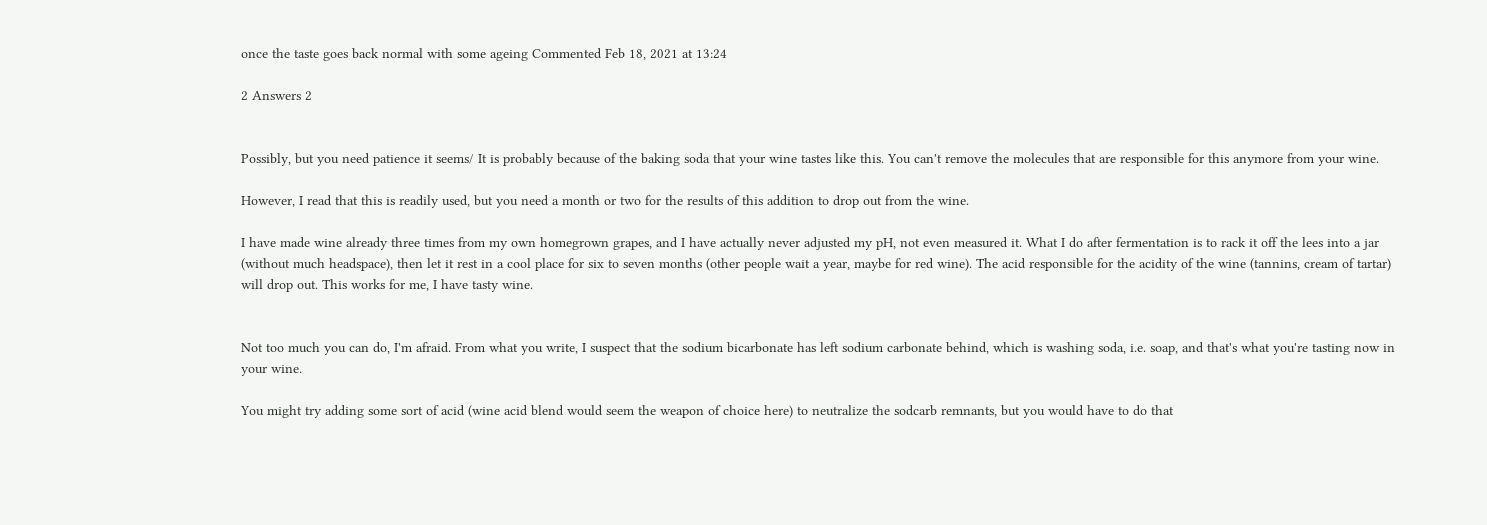once the taste goes back normal with some ageing Commented Feb 18, 2021 at 13:24

2 Answers 2


Possibly, but you need patience it seems/ It is probably because of the baking soda that your wine tastes like this. You can't remove the molecules that are responsible for this anymore from your wine.

However, I read that this is readily used, but you need a month or two for the results of this addition to drop out from the wine.

I have made wine already three times from my own homegrown grapes, and I have actually never adjusted my pH, not even measured it. What I do after fermentation is to rack it off the lees into a jar (without much headspace), then let it rest in a cool place for six to seven months (other people wait a year, maybe for red wine). The acid responsible for the acidity of the wine (tannins, cream of tartar) will drop out. This works for me, I have tasty wine.


Not too much you can do, I'm afraid. From what you write, I suspect that the sodium bicarbonate has left sodium carbonate behind, which is washing soda, i.e. soap, and that's what you're tasting now in your wine.

You might try adding some sort of acid (wine acid blend would seem the weapon of choice here) to neutralize the sodcarb remnants, but you would have to do that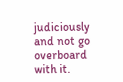judiciously and not go overboard with it.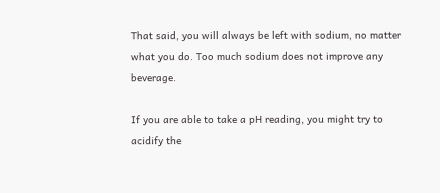That said, you will always be left with sodium, no matter what you do. Too much sodium does not improve any beverage.

If you are able to take a pH reading, you might try to acidify the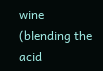wine (blending the acid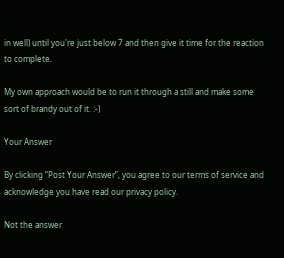in well) until you're just below 7 and then give it time for the reaction to complete.

My own approach would be to run it through a still and make some sort of brandy out of it. :-)

Your Answer

By clicking “Post Your Answer”, you agree to our terms of service and acknowledge you have read our privacy policy.

Not the answer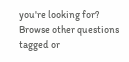you're looking for? Browse other questions tagged or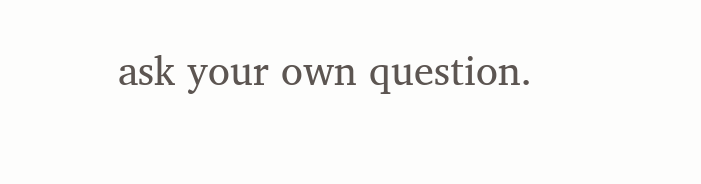ask your own question.